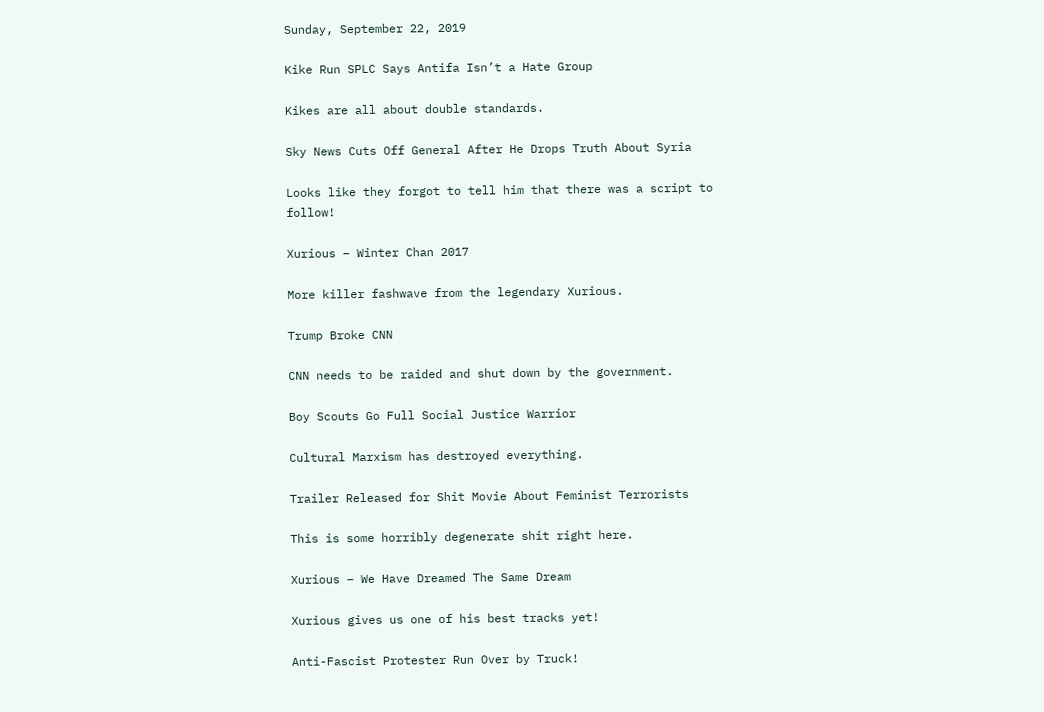Sunday, September 22, 2019

Kike Run SPLC Says Antifa Isn’t a Hate Group

Kikes are all about double standards.

Sky News Cuts Off General After He Drops Truth About Syria

Looks like they forgot to tell him that there was a script to follow!

Xurious – Winter Chan 2017

More killer fashwave from the legendary Xurious.

Trump Broke CNN

CNN needs to be raided and shut down by the government.

Boy Scouts Go Full Social Justice Warrior

Cultural Marxism has destroyed everything.

Trailer Released for Shit Movie About Feminist Terrorists

This is some horribly degenerate shit right here.

Xurious – We Have Dreamed The Same Dream

Xurious gives us one of his best tracks yet!

Anti-Fascist Protester Run Over by Truck!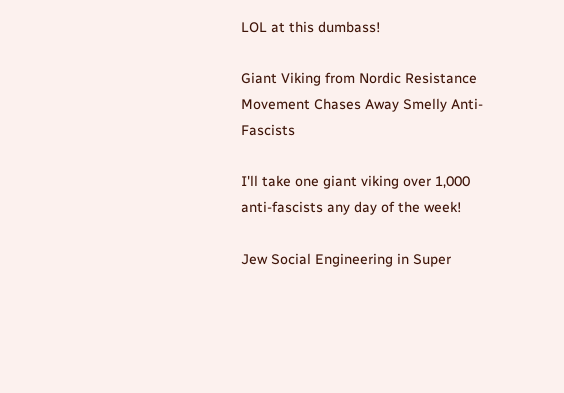LOL at this dumbass!

Giant Viking from Nordic Resistance Movement Chases Away Smelly Anti-Fascists

I'll take one giant viking over 1,000 anti-fascists any day of the week!

Jew Social Engineering in Super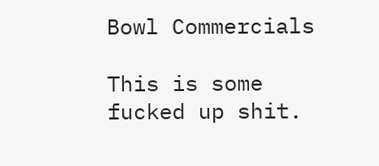Bowl Commercials

This is some fucked up shit.